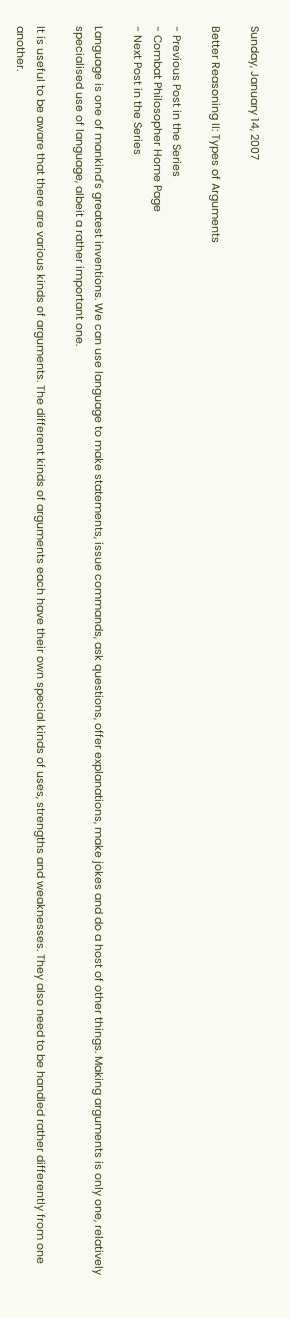Sunday, January 14, 2007

Better Reasoning II: Types of Arguments

- Previous Post in the Series
- Combat Philosopher Home Page
- Next Post in the Series

Language is one of mankind's greatest inventions. We can use language to make statements, issue commands, ask questions, offer explanations, make jokes and do a host of other things. Making arguments is only one, relatively specialised use of language, albeit a rather important one.

It is useful to be aware that there are various kinds of arguments. The different kinds of arguments each have their own special kinds of uses, strengths and weaknesses. They also need to be handled rather differently from one another.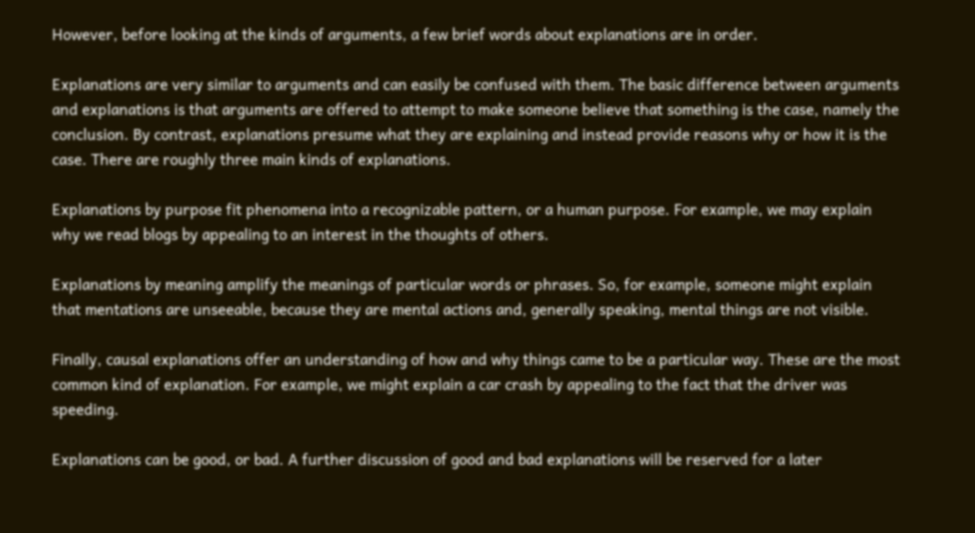However, before looking at the kinds of arguments, a few brief words about explanations are in order.

Explanations are very similar to arguments and can easily be confused with them. The basic difference between arguments and explanations is that arguments are offered to attempt to make someone believe that something is the case, namely the conclusion. By contrast, explanations presume what they are explaining and instead provide reasons why or how it is the case. There are roughly three main kinds of explanations.

Explanations by purpose fit phenomena into a recognizable pattern, or a human purpose. For example, we may explain why we read blogs by appealing to an interest in the thoughts of others.

Explanations by meaning amplify the meanings of particular words or phrases. So, for example, someone might explain that mentations are unseeable, because they are mental actions and, generally speaking, mental things are not visible.

Finally, causal explanations offer an understanding of how and why things came to be a particular way. These are the most common kind of explanation. For example, we might explain a car crash by appealing to the fact that the driver was speeding.

Explanations can be good, or bad. A further discussion of good and bad explanations will be reserved for a later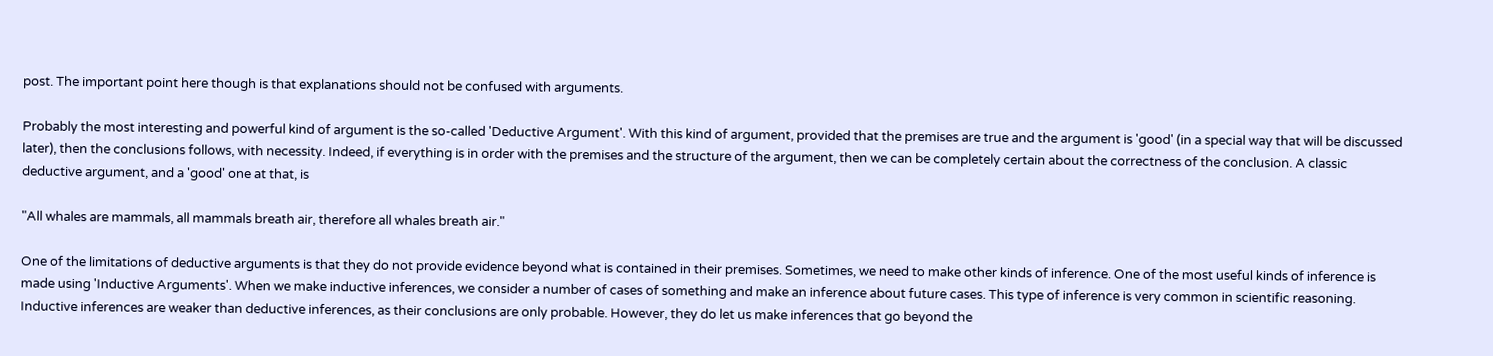post. The important point here though is that explanations should not be confused with arguments.

Probably the most interesting and powerful kind of argument is the so-called 'Deductive Argument'. With this kind of argument, provided that the premises are true and the argument is 'good' (in a special way that will be discussed later), then the conclusions follows, with necessity. Indeed, if everything is in order with the premises and the structure of the argument, then we can be completely certain about the correctness of the conclusion. A classic deductive argument, and a 'good' one at that, is

"All whales are mammals, all mammals breath air, therefore all whales breath air."

One of the limitations of deductive arguments is that they do not provide evidence beyond what is contained in their premises. Sometimes, we need to make other kinds of inference. One of the most useful kinds of inference is made using 'Inductive Arguments'. When we make inductive inferences, we consider a number of cases of something and make an inference about future cases. This type of inference is very common in scientific reasoning. Inductive inferences are weaker than deductive inferences, as their conclusions are only probable. However, they do let us make inferences that go beyond the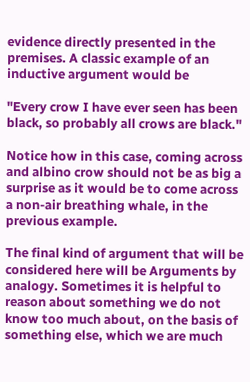evidence directly presented in the premises. A classic example of an inductive argument would be

"Every crow I have ever seen has been black, so probably all crows are black."

Notice how in this case, coming across and albino crow should not be as big a surprise as it would be to come across a non-air breathing whale, in the previous example.

The final kind of argument that will be considered here will be Arguments by analogy. Sometimes it is helpful to reason about something we do not know too much about, on the basis of something else, which we are much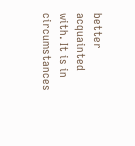better acquainted with. It is in circumstances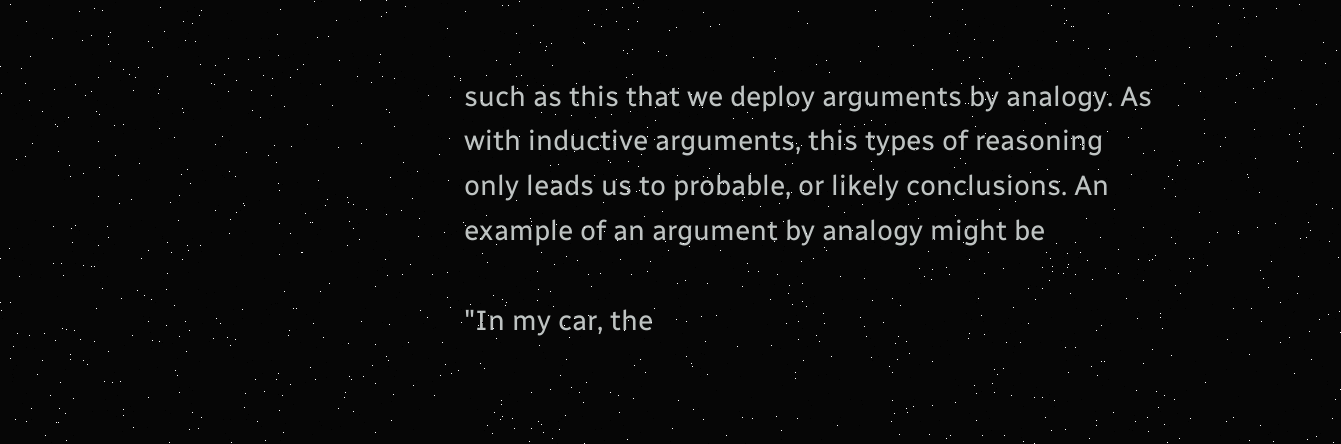such as this that we deploy arguments by analogy. As with inductive arguments, this types of reasoning only leads us to probable, or likely conclusions. An example of an argument by analogy might be

"In my car, the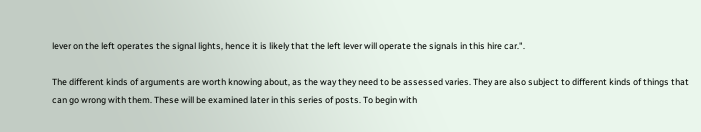lever on the left operates the signal lights, hence it is likely that the left lever will operate the signals in this hire car.".

The different kinds of arguments are worth knowing about, as the way they need to be assessed varies. They are also subject to different kinds of things that can go wrong with them. These will be examined later in this series of posts. To begin with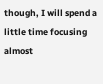though, I will spend a little time focusing almost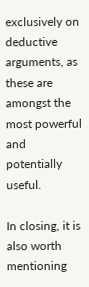exclusively on deductive arguments, as these are amongst the most powerful and potentially useful.

In closing, it is also worth mentioning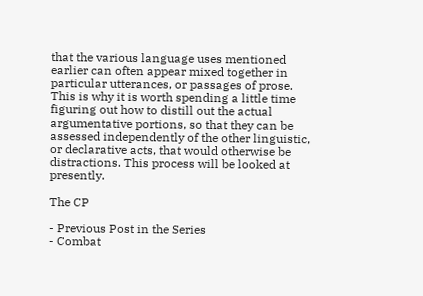that the various language uses mentioned earlier can often appear mixed together in particular utterances, or passages of prose. This is why it is worth spending a little time figuring out how to distill out the actual argumentative portions, so that they can be assessed independently of the other linguistic, or declarative acts, that would otherwise be distractions. This process will be looked at presently.

The CP

- Previous Post in the Series
- Combat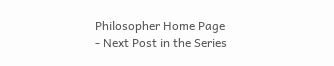Philosopher Home Page
- Next Post in the Series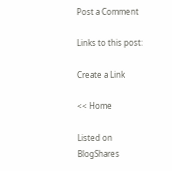Post a Comment

Links to this post:

Create a Link

<< Home

Listed on
BlogShares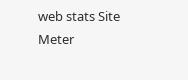web stats Site Meter